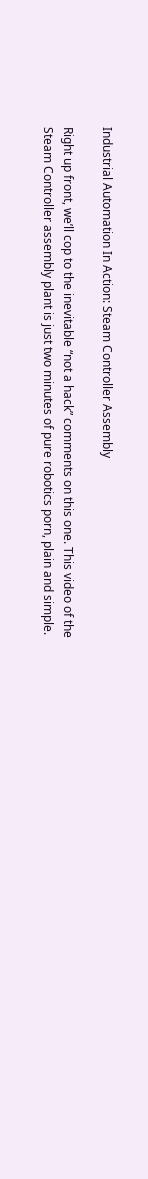Industrial Automation In Action: Steam Controller Assembly

Right up front, we’ll cop to the inevitable “not a hack” comments on this one. This video of the Steam Controller assembly plant is just two minutes of pure robotics porn, plain and simple.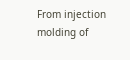From injection molding of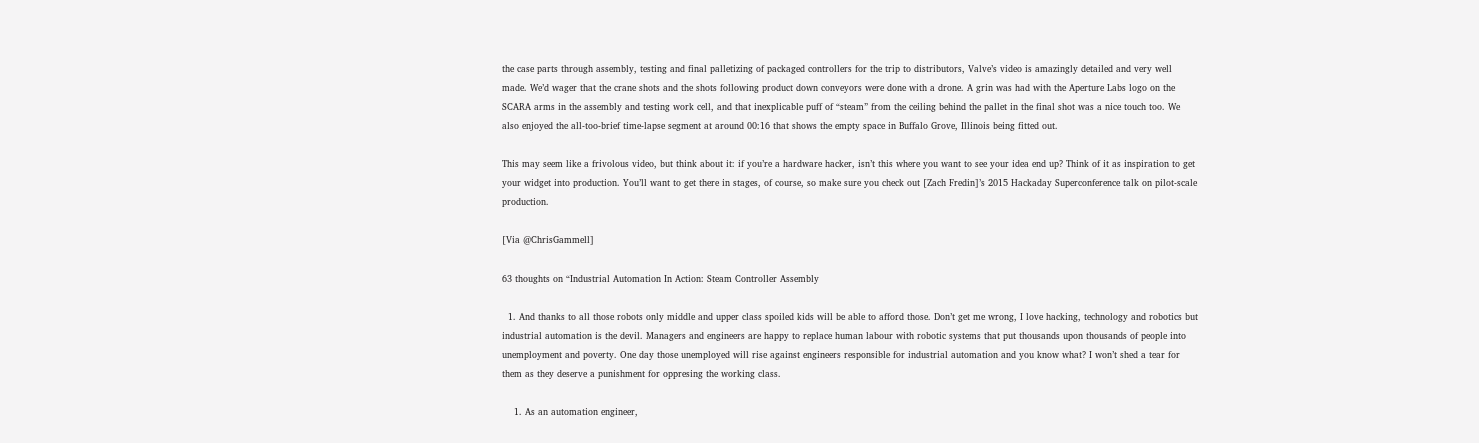the case parts through assembly, testing and final palletizing of packaged controllers for the trip to distributors, Valve’s video is amazingly detailed and very well made. We’d wager that the crane shots and the shots following product down conveyors were done with a drone. A grin was had with the Aperture Labs logo on the SCARA arms in the assembly and testing work cell, and that inexplicable puff of “steam” from the ceiling behind the pallet in the final shot was a nice touch too. We also enjoyed the all-too-brief time-lapse segment at around 00:16 that shows the empty space in Buffalo Grove, Illinois being fitted out.

This may seem like a frivolous video, but think about it: if you’re a hardware hacker, isn’t this where you want to see your idea end up? Think of it as inspiration to get your widget into production. You’ll want to get there in stages, of course, so make sure you check out [Zach Fredin]’s 2015 Hackaday Superconference talk on pilot-scale production.

[Via @ChrisGammell]

63 thoughts on “Industrial Automation In Action: Steam Controller Assembly

  1. And thanks to all those robots only middle and upper class spoiled kids will be able to afford those. Don’t get me wrong, I love hacking, technology and robotics but industrial automation is the devil. Managers and engineers are happy to replace human labour with robotic systems that put thousands upon thousands of people into unemployment and poverty. One day those unemployed will rise against engineers responsible for industrial automation and you know what? I won’t shed a tear for them as they deserve a punishment for oppresing the working class.

    1. As an automation engineer,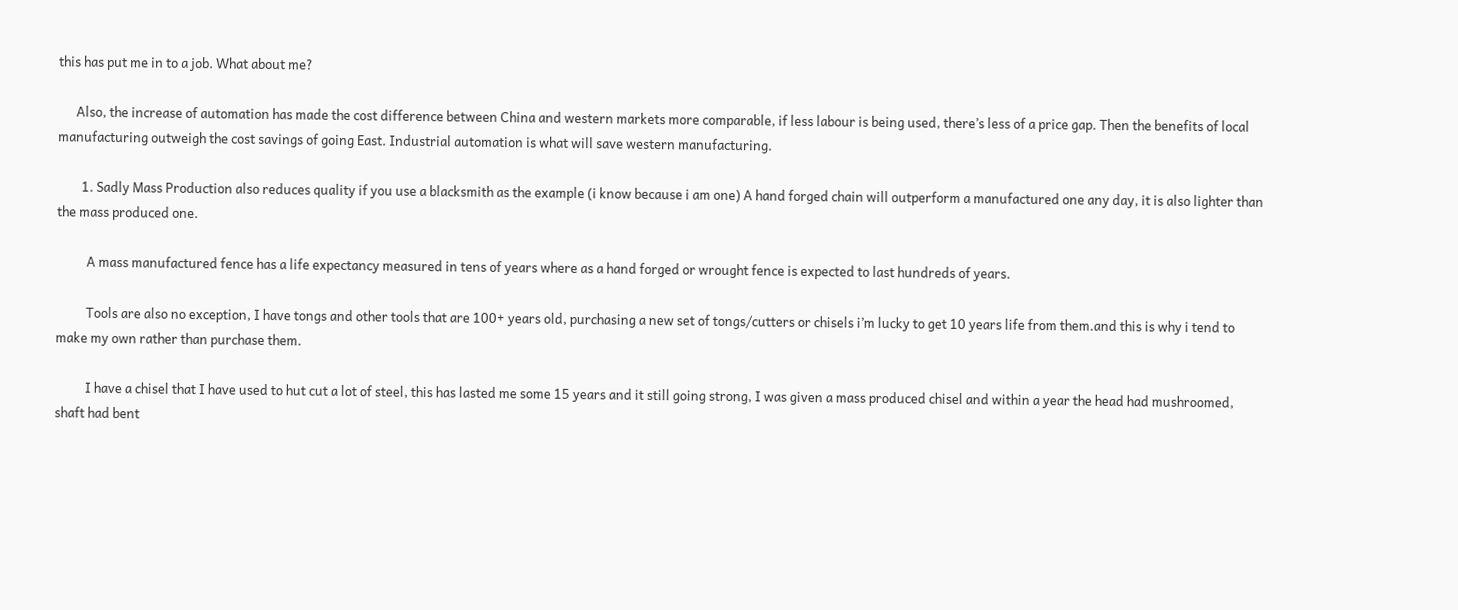this has put me in to a job. What about me?

      Also, the increase of automation has made the cost difference between China and western markets more comparable, if less labour is being used, there’s less of a price gap. Then the benefits of local manufacturing outweigh the cost savings of going East. Industrial automation is what will save western manufacturing.

        1. Sadly Mass Production also reduces quality if you use a blacksmith as the example (i know because i am one) A hand forged chain will outperform a manufactured one any day, it is also lighter than the mass produced one.

          A mass manufactured fence has a life expectancy measured in tens of years where as a hand forged or wrought fence is expected to last hundreds of years.

          Tools are also no exception, I have tongs and other tools that are 100+ years old, purchasing a new set of tongs/cutters or chisels i’m lucky to get 10 years life from them.and this is why i tend to make my own rather than purchase them.

          I have a chisel that I have used to hut cut a lot of steel, this has lasted me some 15 years and it still going strong, I was given a mass produced chisel and within a year the head had mushroomed, shaft had bent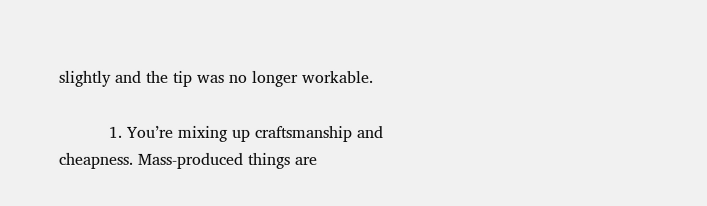slightly and the tip was no longer workable.

          1. You’re mixing up craftsmanship and cheapness. Mass-produced things are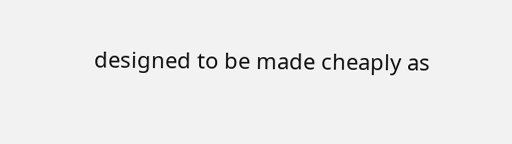designed to be made cheaply as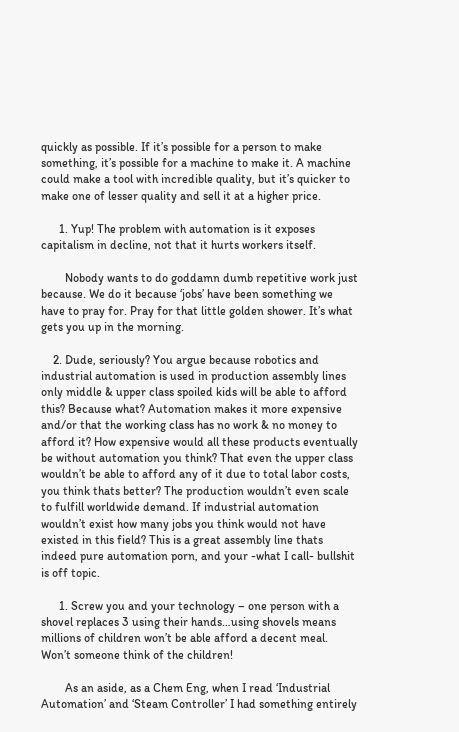quickly as possible. If it’s possible for a person to make something, it’s possible for a machine to make it. A machine could make a tool with incredible quality, but it’s quicker to make one of lesser quality and sell it at a higher price.

      1. Yup! The problem with automation is it exposes capitalism in decline, not that it hurts workers itself.

        Nobody wants to do goddamn dumb repetitive work just because. We do it because ‘jobs’ have been something we have to pray for. Pray for that little golden shower. It’s what gets you up in the morning.

    2. Dude, seriously? You argue because robotics and industrial automation is used in production assembly lines only middle & upper class spoiled kids will be able to afford this? Because what? Automation makes it more expensive and/or that the working class has no work & no money to afford it? How expensive would all these products eventually be without automation you think? That even the upper class wouldn’t be able to afford any of it due to total labor costs, you think thats better? The production wouldn’t even scale to fulfill worldwide demand. If industrial automation wouldn’t exist how many jobs you think would not have existed in this field? This is a great assembly line thats indeed pure automation porn, and your -what I call- bullshit is off topic.

      1. Screw you and your technology – one person with a shovel replaces 3 using their hands…using shovels means millions of children won’t be able afford a decent meal. Won’t someone think of the children!

        As an aside, as a Chem Eng, when I read ‘Industrial Automation’ and ‘Steam Controller’ I had something entirely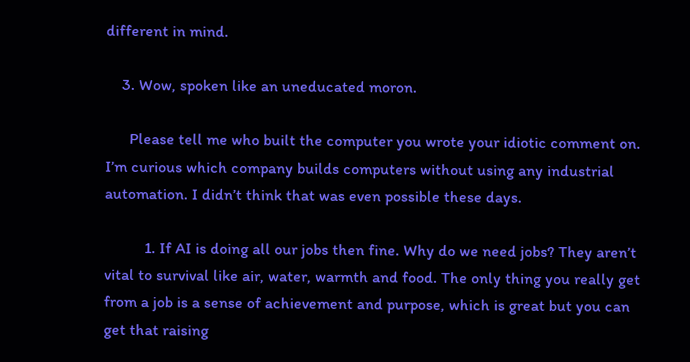different in mind.

    3. Wow, spoken like an uneducated moron.

      Please tell me who built the computer you wrote your idiotic comment on. I’m curious which company builds computers without using any industrial automation. I didn’t think that was even possible these days.

          1. If AI is doing all our jobs then fine. Why do we need jobs? They aren’t vital to survival like air, water, warmth and food. The only thing you really get from a job is a sense of achievement and purpose, which is great but you can get that raising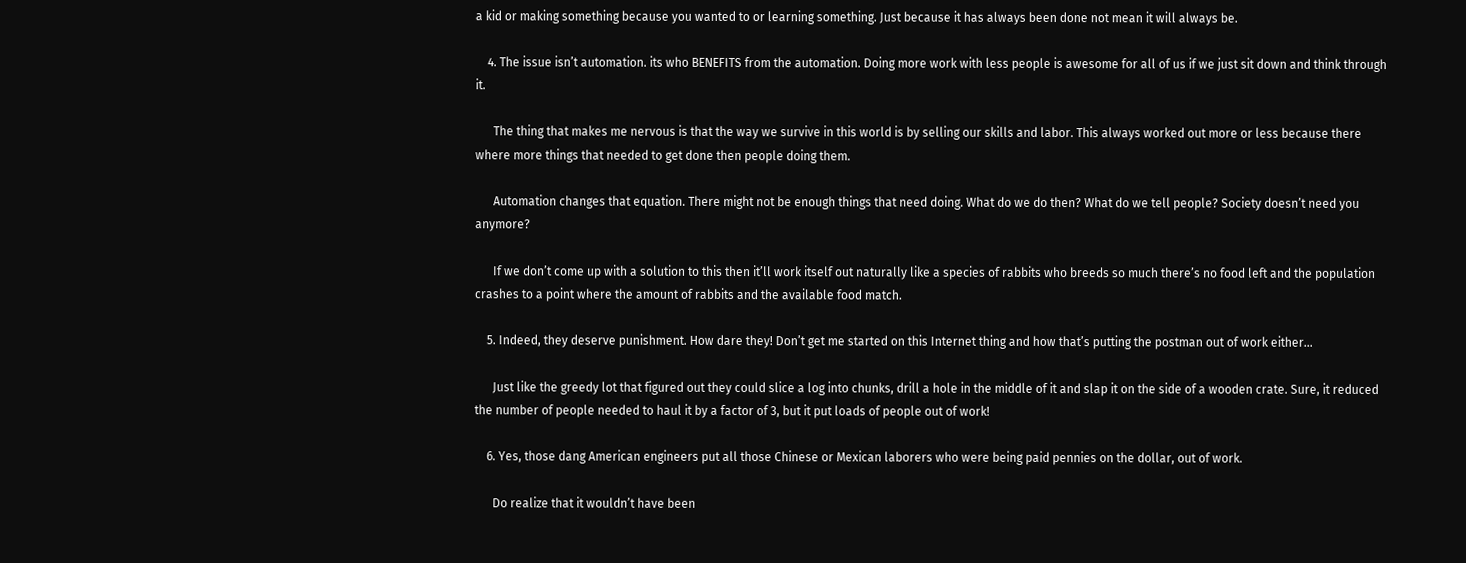a kid or making something because you wanted to or learning something. Just because it has always been done not mean it will always be.

    4. The issue isn’t automation. its who BENEFITS from the automation. Doing more work with less people is awesome for all of us if we just sit down and think through it.

      The thing that makes me nervous is that the way we survive in this world is by selling our skills and labor. This always worked out more or less because there where more things that needed to get done then people doing them.

      Automation changes that equation. There might not be enough things that need doing. What do we do then? What do we tell people? Society doesn’t need you anymore?

      If we don’t come up with a solution to this then it’ll work itself out naturally like a species of rabbits who breeds so much there’s no food left and the population crashes to a point where the amount of rabbits and the available food match.

    5. Indeed, they deserve punishment. How dare they! Don’t get me started on this Internet thing and how that’s putting the postman out of work either…

      Just like the greedy lot that figured out they could slice a log into chunks, drill a hole in the middle of it and slap it on the side of a wooden crate. Sure, it reduced the number of people needed to haul it by a factor of 3, but it put loads of people out of work!

    6. Yes, those dang American engineers put all those Chinese or Mexican laborers who were being paid pennies on the dollar, out of work.

      Do realize that it wouldn’t have been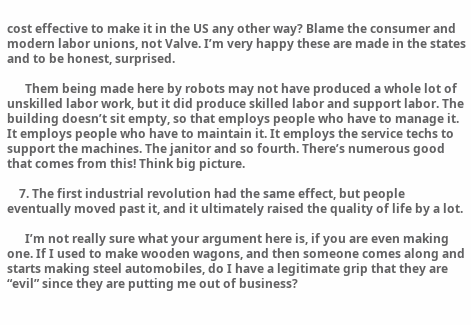cost effective to make it in the US any other way? Blame the consumer and modern labor unions, not Valve. I’m very happy these are made in the states and to be honest, surprised.

      Them being made here by robots may not have produced a whole lot of unskilled labor work, but it did produce skilled labor and support labor. The building doesn’t sit empty, so that employs people who have to manage it. It employs people who have to maintain it. It employs the service techs to support the machines. The janitor and so fourth. There’s numerous good that comes from this! Think big picture.

    7. The first industrial revolution had the same effect, but people eventually moved past it, and it ultimately raised the quality of life by a lot.

      I’m not really sure what your argument here is, if you are even making one. If I used to make wooden wagons, and then someone comes along and starts making steel automobiles, do I have a legitimate grip that they are “evil” since they are putting me out of business?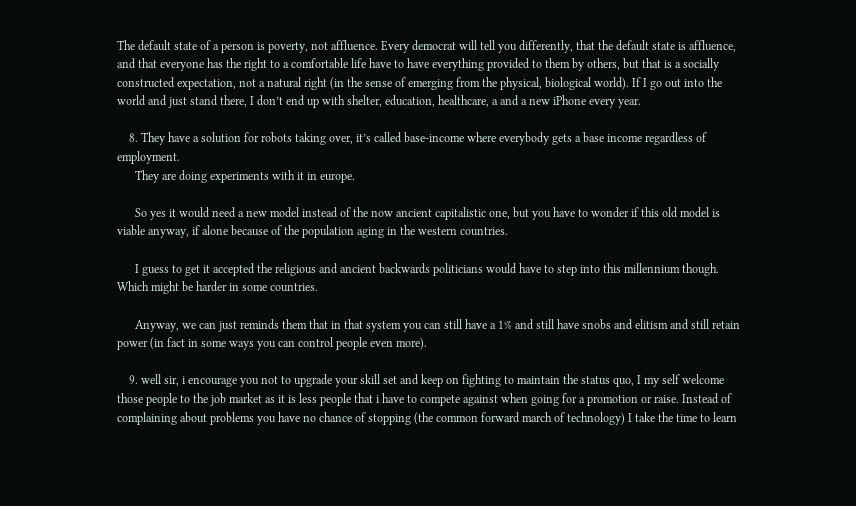The default state of a person is poverty, not affluence. Every democrat will tell you differently, that the default state is affluence, and that everyone has the right to a comfortable life have to have everything provided to them by others, but that is a socially constructed expectation, not a natural right (in the sense of emerging from the physical, biological world). If I go out into the world and just stand there, I don’t end up with shelter, education, healthcare, a and a new iPhone every year.

    8. They have a solution for robots taking over, it’s called base-income where everybody gets a base income regardless of employment.
      They are doing experiments with it in europe.

      So yes it would need a new model instead of the now ancient capitalistic one, but you have to wonder if this old model is viable anyway, if alone because of the population aging in the western countries.

      I guess to get it accepted the religious and ancient backwards politicians would have to step into this millennium though. Which might be harder in some countries.

      Anyway, we can just reminds them that in that system you can still have a 1% and still have snobs and elitism and still retain power (in fact in some ways you can control people even more).

    9. well sir, i encourage you not to upgrade your skill set and keep on fighting to maintain the status quo, I my self welcome those people to the job market as it is less people that i have to compete against when going for a promotion or raise. Instead of complaining about problems you have no chance of stopping (the common forward march of technology) I take the time to learn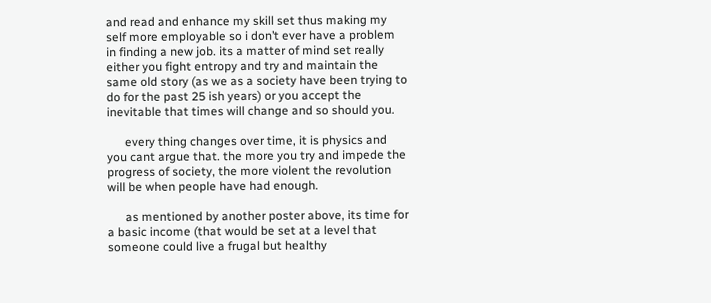and read and enhance my skill set thus making my self more employable so i don’t ever have a problem in finding a new job. its a matter of mind set really either you fight entropy and try and maintain the same old story (as we as a society have been trying to do for the past 25 ish years) or you accept the inevitable that times will change and so should you.

      every thing changes over time, it is physics and you cant argue that. the more you try and impede the progress of society, the more violent the revolution will be when people have had enough.

      as mentioned by another poster above, its time for a basic income (that would be set at a level that someone could live a frugal but healthy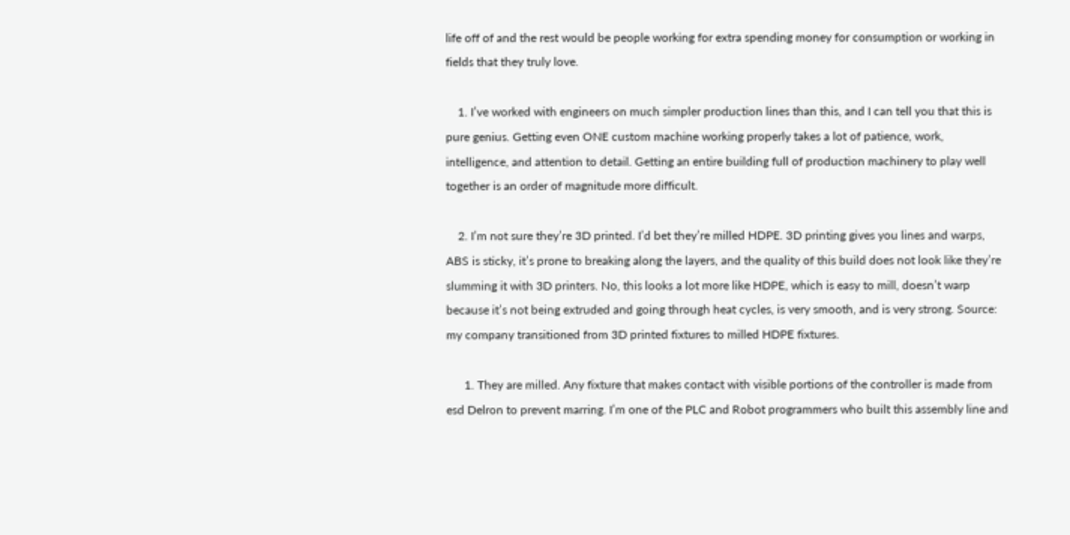life off of and the rest would be people working for extra spending money for consumption or working in fields that they truly love.

    1. I’ve worked with engineers on much simpler production lines than this, and I can tell you that this is pure genius. Getting even ONE custom machine working properly takes a lot of patience, work, intelligence, and attention to detail. Getting an entire building full of production machinery to play well together is an order of magnitude more difficult.

    2. I’m not sure they’re 3D printed. I’d bet they’re milled HDPE. 3D printing gives you lines and warps, ABS is sticky, it’s prone to breaking along the layers, and the quality of this build does not look like they’re slumming it with 3D printers. No, this looks a lot more like HDPE, which is easy to mill, doesn’t warp because it’s not being extruded and going through heat cycles, is very smooth, and is very strong. Source: my company transitioned from 3D printed fixtures to milled HDPE fixtures.

      1. They are milled. Any fixture that makes contact with visible portions of the controller is made from esd Delron to prevent marring. I’m one of the PLC and Robot programmers who built this assembly line and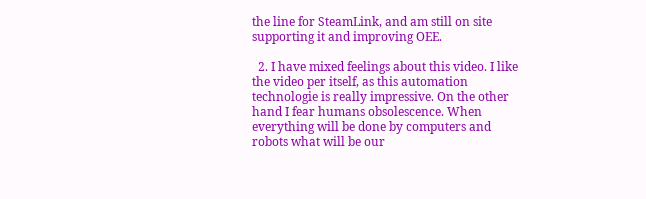the line for SteamLink, and am still on site supporting it and improving OEE.

  2. I have mixed feelings about this video. I like the video per itself, as this automation technologie is really impressive. On the other hand I fear humans obsolescence. When everything will be done by computers and robots what will be our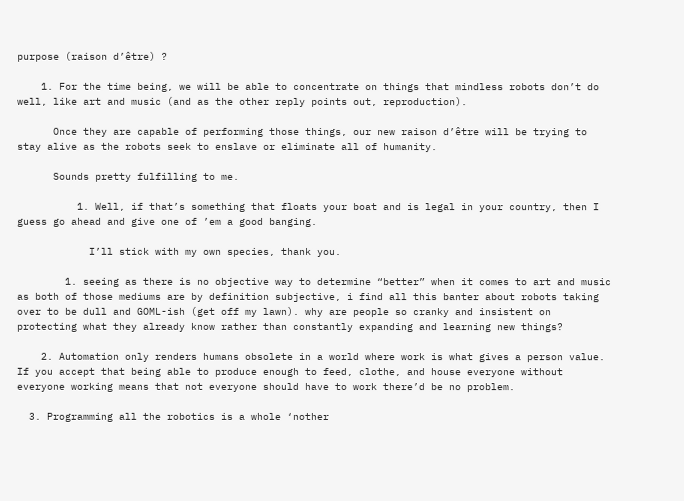purpose (raison d’être) ?

    1. For the time being, we will be able to concentrate on things that mindless robots don’t do well, like art and music (and as the other reply points out, reproduction).

      Once they are capable of performing those things, our new raison d’être will be trying to stay alive as the robots seek to enslave or eliminate all of humanity.

      Sounds pretty fulfilling to me.

          1. Well, if that’s something that floats your boat and is legal in your country, then I guess go ahead and give one of ’em a good banging.

            I’ll stick with my own species, thank you.

        1. seeing as there is no objective way to determine “better” when it comes to art and music as both of those mediums are by definition subjective, i find all this banter about robots taking over to be dull and GOML-ish (get off my lawn). why are people so cranky and insistent on protecting what they already know rather than constantly expanding and learning new things?

    2. Automation only renders humans obsolete in a world where work is what gives a person value. If you accept that being able to produce enough to feed, clothe, and house everyone without everyone working means that not everyone should have to work there’d be no problem.

  3. Programming all the robotics is a whole ‘nother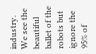industry. We see the beautiful ballet of the robots but ignore the 95% of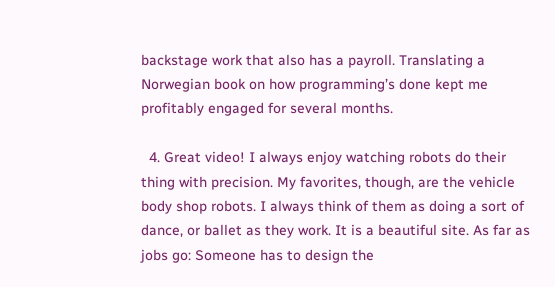backstage work that also has a payroll. Translating a Norwegian book on how programming’s done kept me profitably engaged for several months.

  4. Great video! I always enjoy watching robots do their thing with precision. My favorites, though, are the vehicle body shop robots. I always think of them as doing a sort of dance, or ballet as they work. It is a beautiful site. As far as jobs go: Someone has to design the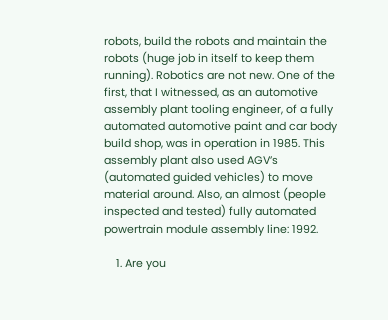robots, build the robots and maintain the robots (huge job in itself to keep them running). Robotics are not new. One of the first, that I witnessed, as an automotive assembly plant tooling engineer, of a fully automated automotive paint and car body build shop, was in operation in 1985. This assembly plant also used AGV’s (automated guided vehicles) to move material around. Also, an almost (people inspected and tested) fully automated powertrain module assembly line: 1992.

    1. Are you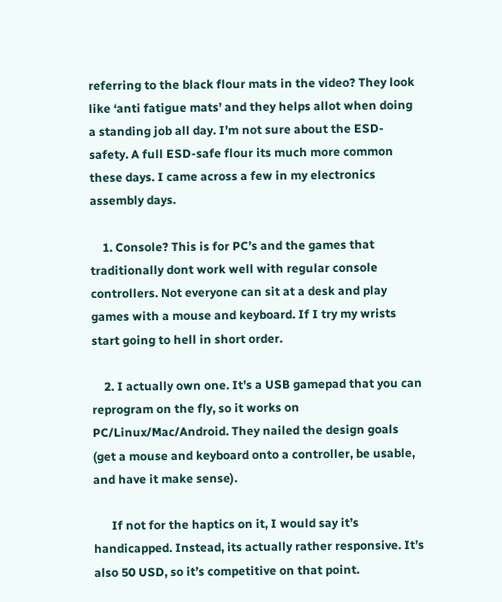referring to the black flour mats in the video? They look like ‘anti fatigue mats’ and they helps allot when doing a standing job all day. I’m not sure about the ESD-safety. A full ESD-safe flour its much more common these days. I came across a few in my electronics assembly days.

    1. Console? This is for PC’s and the games that traditionally dont work well with regular console controllers. Not everyone can sit at a desk and play games with a mouse and keyboard. If I try my wrists start going to hell in short order.

    2. I actually own one. It’s a USB gamepad that you can reprogram on the fly, so it works on PC/Linux/Mac/Android. They nailed the design goals (get a mouse and keyboard onto a controller, be usable, and have it make sense).

      If not for the haptics on it, I would say it’s handicapped. Instead, its actually rather responsive. It’s also 50 USD, so it’s competitive on that point.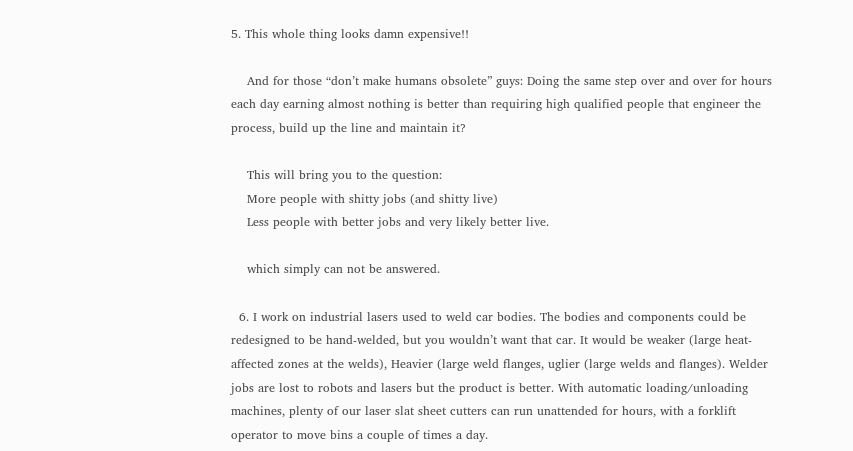5. This whole thing looks damn expensive!!

    And for those “don’t make humans obsolete” guys: Doing the same step over and over for hours each day earning almost nothing is better than requiring high qualified people that engineer the process, build up the line and maintain it?

    This will bring you to the question:
    More people with shitty jobs (and shitty live)
    Less people with better jobs and very likely better live.

    which simply can not be answered.

  6. I work on industrial lasers used to weld car bodies. The bodies and components could be redesigned to be hand-welded, but you wouldn’t want that car. It would be weaker (large heat-affected zones at the welds), Heavier (large weld flanges, uglier (large welds and flanges). Welder jobs are lost to robots and lasers but the product is better. With automatic loading/unloading machines, plenty of our laser slat sheet cutters can run unattended for hours, with a forklift operator to move bins a couple of times a day.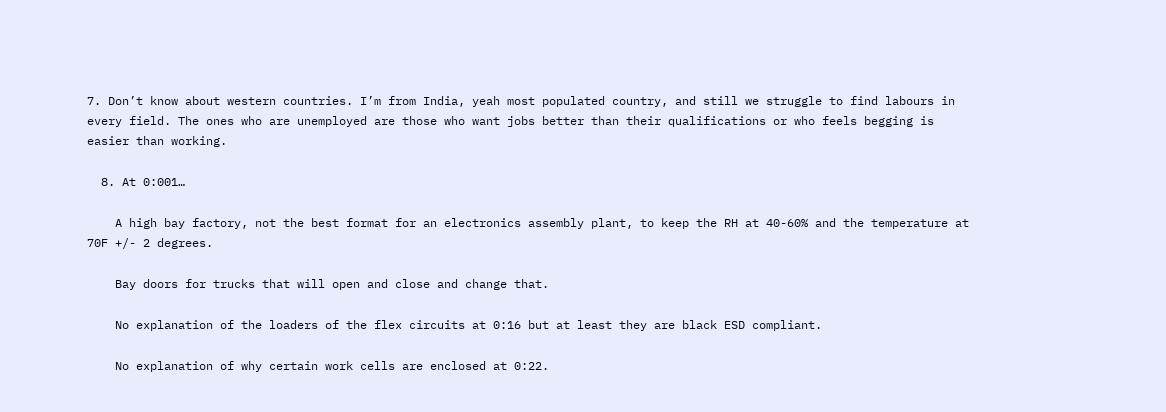7. Don’t know about western countries. I’m from India, yeah most populated country, and still we struggle to find labours in every field. The ones who are unemployed are those who want jobs better than their qualifications or who feels begging is easier than working.

  8. At 0:001…

    A high bay factory, not the best format for an electronics assembly plant, to keep the RH at 40-60% and the temperature at 70F +/- 2 degrees.

    Bay doors for trucks that will open and close and change that.

    No explanation of the loaders of the flex circuits at 0:16 but at least they are black ESD compliant.

    No explanation of why certain work cells are enclosed at 0:22.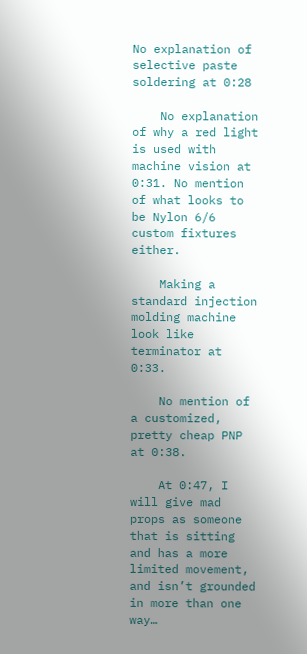No explanation of selective paste soldering at 0:28

    No explanation of why a red light is used with machine vision at 0:31. No mention of what looks to be Nylon 6/6 custom fixtures either.

    Making a standard injection molding machine look like terminator at 0:33.

    No mention of a customized, pretty cheap PNP at 0:38.

    At 0:47, I will give mad props as someone that is sitting and has a more limited movement, and isn’t grounded in more than one way…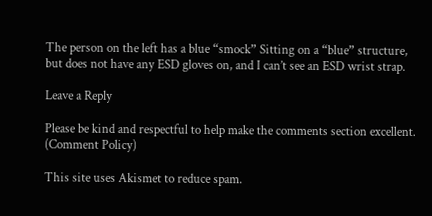The person on the left has a blue “smock” Sitting on a “blue” structure, but does not have any ESD gloves on, and I can’t see an ESD wrist strap.

Leave a Reply

Please be kind and respectful to help make the comments section excellent. (Comment Policy)

This site uses Akismet to reduce spam.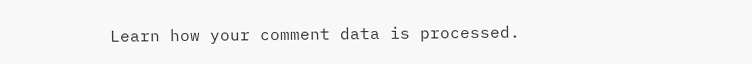Learn how your comment data is processed.